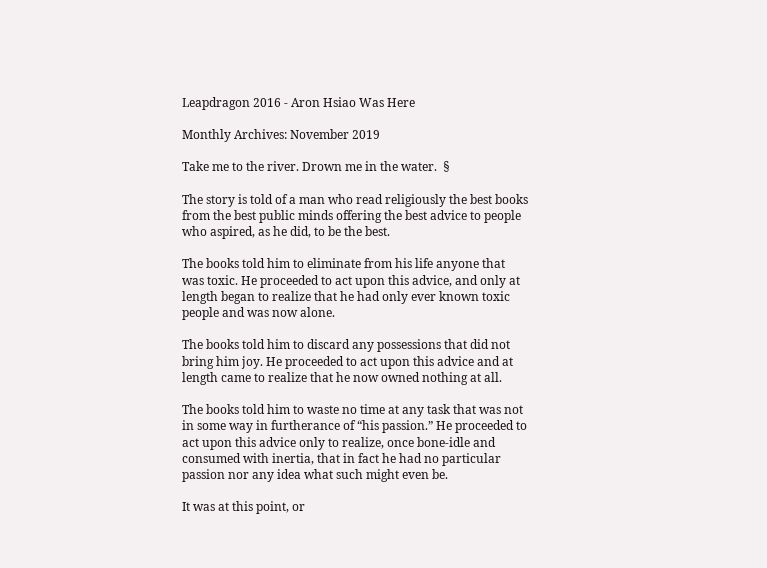Leapdragon 2016 - Aron Hsiao Was Here

Monthly Archives: November 2019

Take me to the river. Drown me in the water.  §

The story is told of a man who read religiously the best books from the best public minds offering the best advice to people who aspired, as he did, to be the best.

The books told him to eliminate from his life anyone that was toxic. He proceeded to act upon this advice, and only at length began to realize that he had only ever known toxic people and was now alone.

The books told him to discard any possessions that did not bring him joy. He proceeded to act upon this advice and at length came to realize that he now owned nothing at all.

The books told him to waste no time at any task that was not in some way in furtherance of “his passion.” He proceeded to act upon this advice only to realize, once bone-idle and consumed with inertia, that in fact he had no particular passion nor any idea what such might even be.

It was at this point, or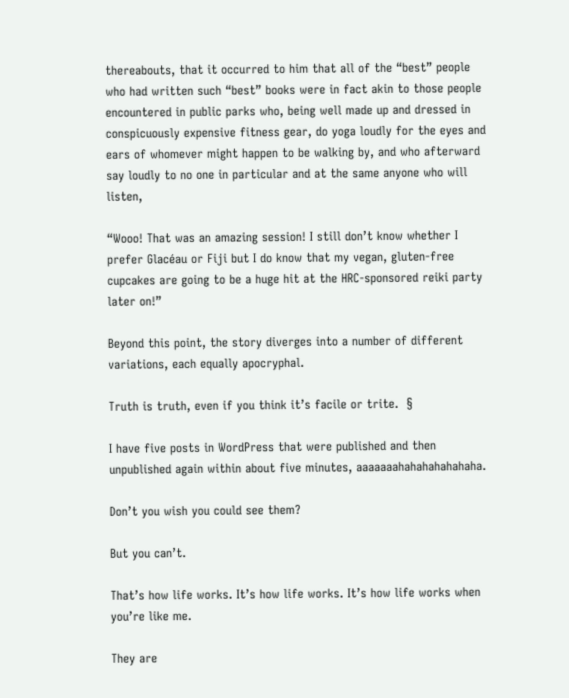thereabouts, that it occurred to him that all of the “best” people who had written such “best” books were in fact akin to those people encountered in public parks who, being well made up and dressed in conspicuously expensive fitness gear, do yoga loudly for the eyes and ears of whomever might happen to be walking by, and who afterward say loudly to no one in particular and at the same anyone who will listen,

“Wooo! That was an amazing session! I still don’t know whether I prefer Glacéau or Fiji but I do know that my vegan, gluten-free cupcakes are going to be a huge hit at the HRC-sponsored reiki party later on!”

Beyond this point, the story diverges into a number of different variations, each equally apocryphal.

Truth is truth, even if you think it’s facile or trite.  §

I have five posts in WordPress that were published and then unpublished again within about five minutes, aaaaaaahahahahahahaha.

Don’t you wish you could see them?

But you can’t.

That’s how life works. It’s how life works. It’s how life works when you’re like me.

They are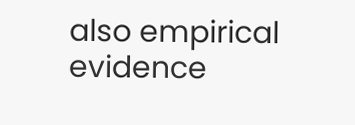also empirical evidence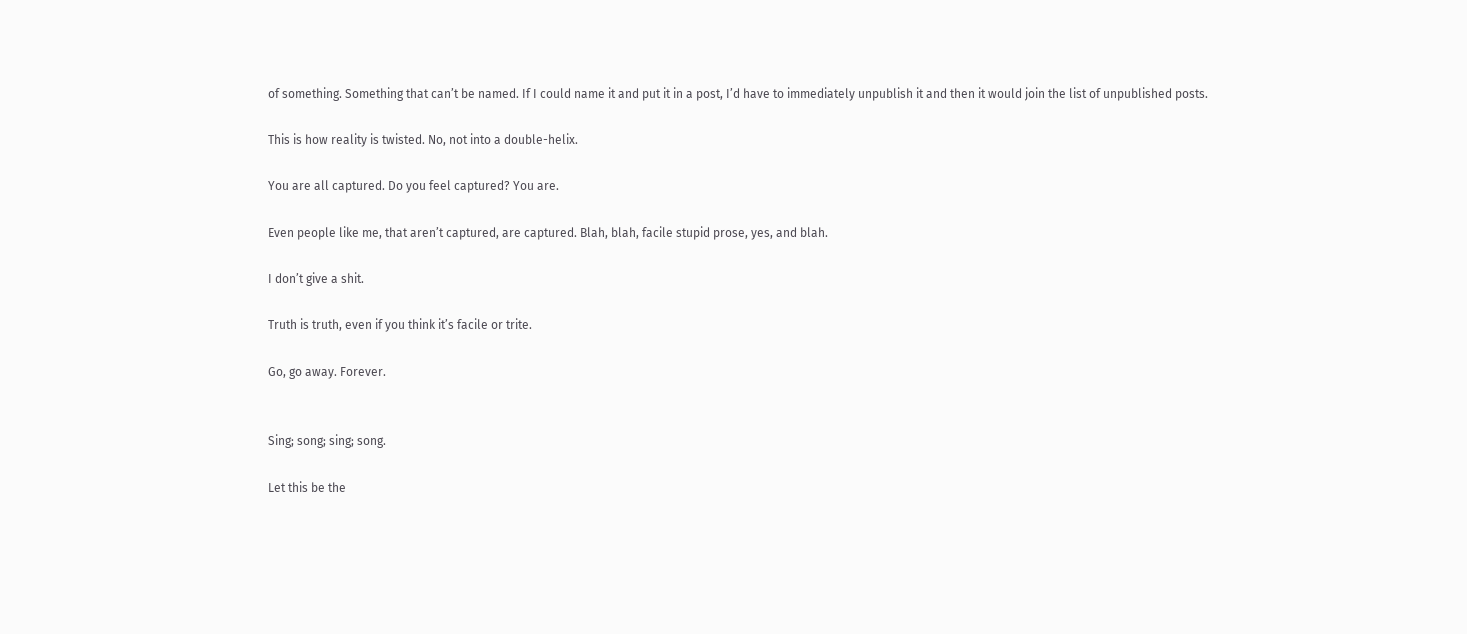of something. Something that can’t be named. If I could name it and put it in a post, I’d have to immediately unpublish it and then it would join the list of unpublished posts.

This is how reality is twisted. No, not into a double-helix.

You are all captured. Do you feel captured? You are.

Even people like me, that aren’t captured, are captured. Blah, blah, facile stupid prose, yes, and blah.

I don’t give a shit.

Truth is truth, even if you think it’s facile or trite.

Go, go away. Forever.


Sing; song; sing; song.

Let this be the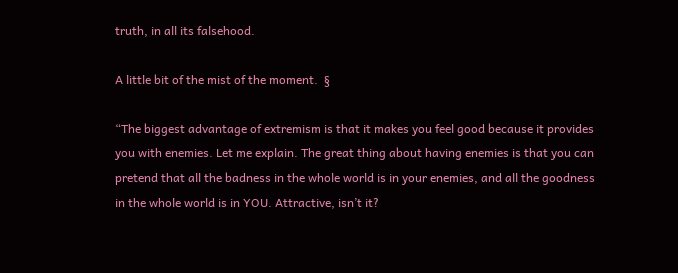truth, in all its falsehood.

A little bit of the mist of the moment.  §

“The biggest advantage of extremism is that it makes you feel good because it provides you with enemies. Let me explain. The great thing about having enemies is that you can pretend that all the badness in the whole world is in your enemies, and all the goodness in the whole world is in YOU. Attractive, isn’t it?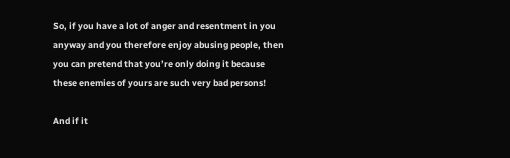So, if you have a lot of anger and resentment in you anyway and you therefore enjoy abusing people, then you can pretend that you’re only doing it because these enemies of yours are such very bad persons!

And if it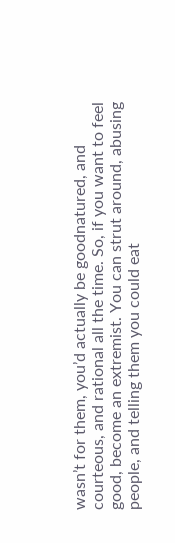wasn’t for them, you’d actually be goodnatured, and courteous, and rational all the time. So, if you want to feel good, become an extremist. You can strut around, abusing people, and telling them you could eat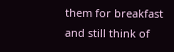them for breakfast and still think of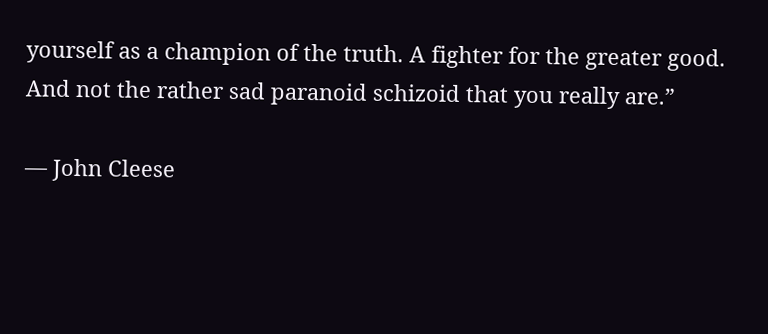yourself as a champion of the truth. A fighter for the greater good. And not the rather sad paranoid schizoid that you really are.”

— John Cleese